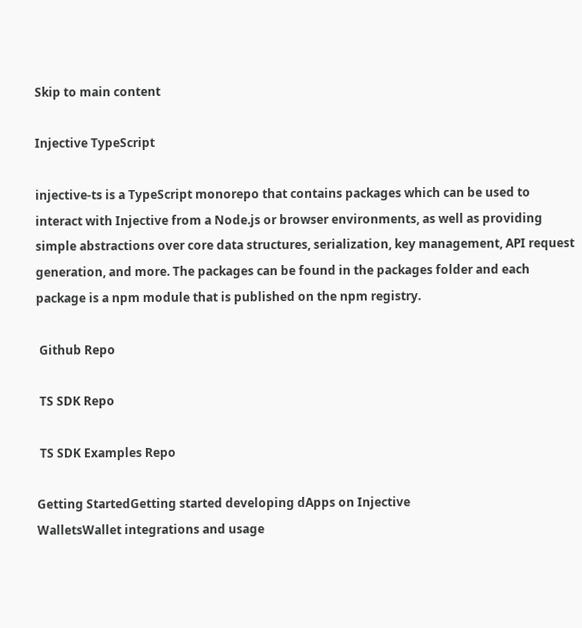Skip to main content

Injective TypeScript

injective-ts is a TypeScript monorepo that contains packages which can be used to interact with Injective from a Node.js or browser environments, as well as providing simple abstractions over core data structures, serialization, key management, API request generation, and more. The packages can be found in the packages folder and each package is a npm module that is published on the npm registry.

 Github Repo

 TS SDK Repo

 TS SDK Examples Repo

Getting StartedGetting started developing dApps on Injective
WalletsWallet integrations and usage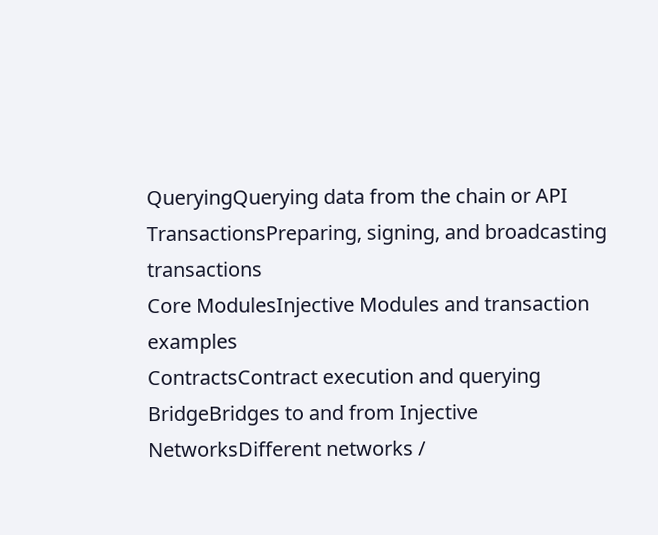QueryingQuerying data from the chain or API
TransactionsPreparing, signing, and broadcasting transactions
Core ModulesInjective Modules and transaction examples
ContractsContract execution and querying
BridgeBridges to and from Injective
NetworksDifferent networks /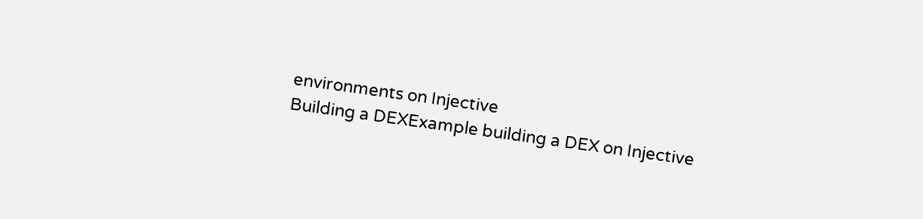environments on Injective
Building a DEXExample building a DEX on Injective